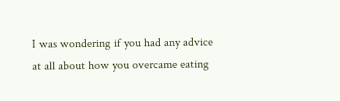I was wondering if you had any advice at all about how you overcame eating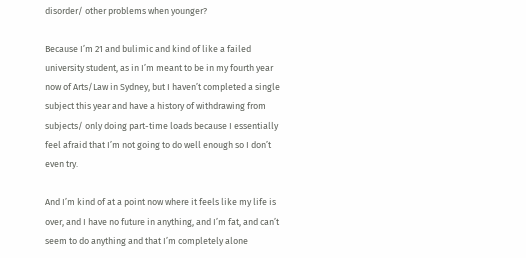disorder/ other problems when younger?

Because I’m 21 and bulimic and kind of like a failed university student, as in I’m meant to be in my fourth year now of Arts/Law in Sydney, but I haven’t completed a single subject this year and have a history of withdrawing from subjects/ only doing part-time loads because I essentially feel afraid that I’m not going to do well enough so I don’t even try.

And I’m kind of at a point now where it feels like my life is over, and I have no future in anything, and I’m fat, and can’t seem to do anything and that I’m completely alone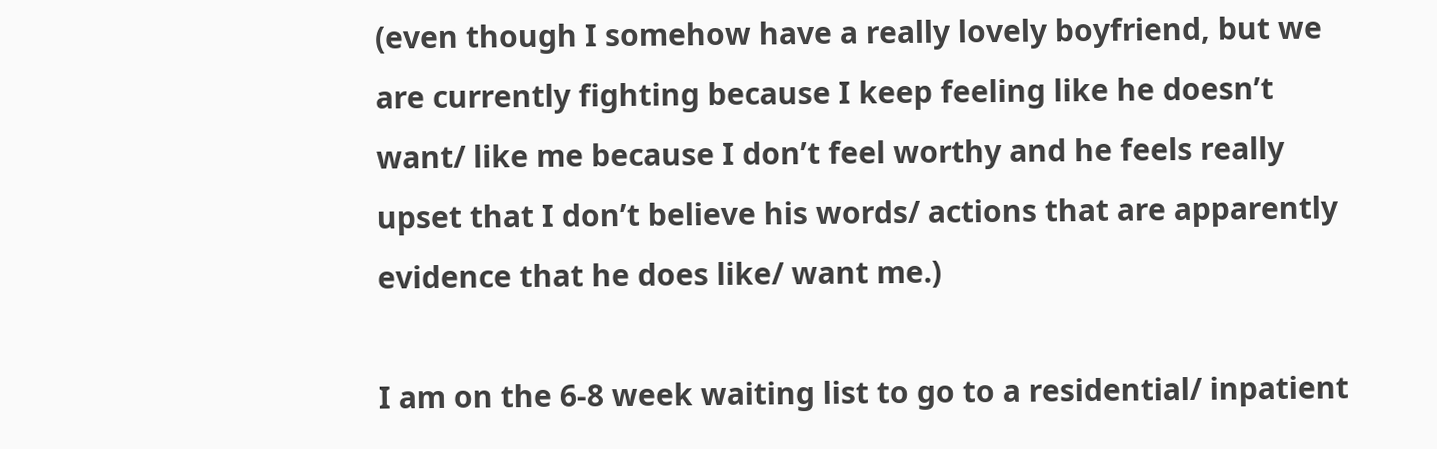(even though I somehow have a really lovely boyfriend, but we are currently fighting because I keep feeling like he doesn’t want/ like me because I don’t feel worthy and he feels really upset that I don’t believe his words/ actions that are apparently evidence that he does like/ want me.)

I am on the 6-8 week waiting list to go to a residential/ inpatient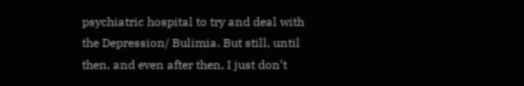psychiatric hospital to try and deal with the Depression/ Bulimia. But still, until then, and even after then, I just don’t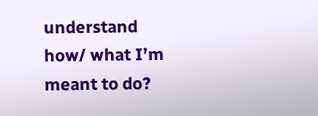understand how/ what I’m meant to do?